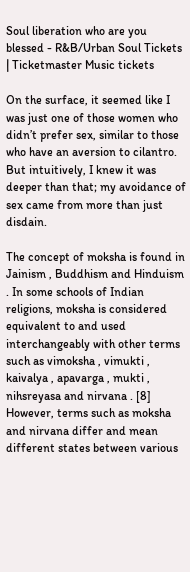Soul liberation who are you blessed - R&B/Urban Soul Tickets | Ticketmaster Music tickets

On the surface, it seemed like I was just one of those women who didn’t prefer sex, similar to those who have an aversion to cilantro. But intuitively, I knew it was deeper than that; my avoidance of sex came from more than just disdain.

The concept of moksha is found in Jainism , Buddhism and Hinduism . In some schools of Indian religions, moksha is considered equivalent to and used interchangeably with other terms such as vimoksha , vimukti , kaivalya , apavarga , mukti , nihsreyasa and nirvana . [8] However, terms such as moksha and nirvana differ and mean different states between various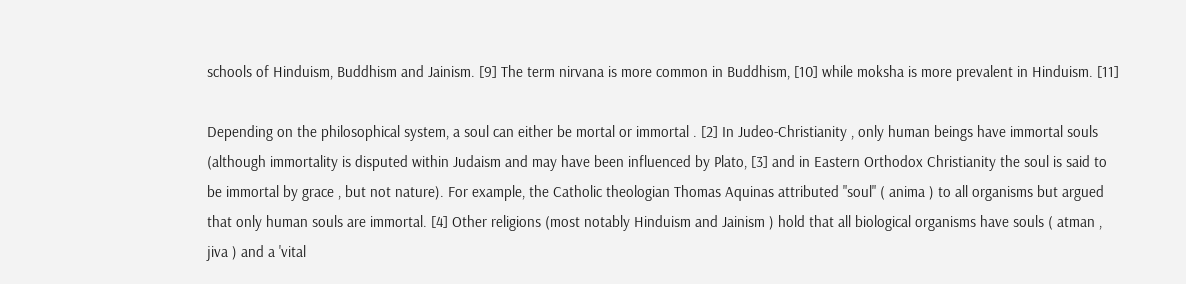schools of Hinduism, Buddhism and Jainism. [9] The term nirvana is more common in Buddhism, [10] while moksha is more prevalent in Hinduism. [11]

Depending on the philosophical system, a soul can either be mortal or immortal . [2] In Judeo-Christianity , only human beings have immortal souls (although immortality is disputed within Judaism and may have been influenced by Plato, [3] and in Eastern Orthodox Christianity the soul is said to be immortal by grace , but not nature). For example, the Catholic theologian Thomas Aquinas attributed "soul" ( anima ) to all organisms but argued that only human souls are immortal. [4] Other religions (most notably Hinduism and Jainism ) hold that all biological organisms have souls ( atman , jiva ) and a 'vital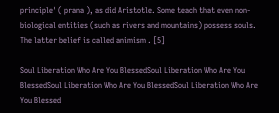principle' ( prana ), as did Aristotle. Some teach that even non-biological entities (such as rivers and mountains) possess souls. The latter belief is called animism . [5]

Soul Liberation Who Are You BlessedSoul Liberation Who Are You BlessedSoul Liberation Who Are You BlessedSoul Liberation Who Are You Blessed